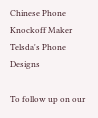Chinese Phone Knockoff Maker Telsda's Phone Designs

To follow up on our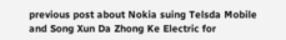previous post about Nokia suing Telsda Mobile and Song Xun Da Zhong Ke Electric for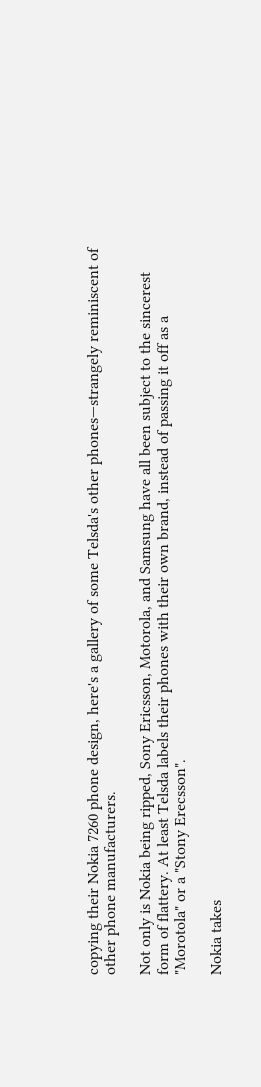copying their Nokia 7260 phone design, here's a gallery of some Telsda's other phones—strangely reminiscent of other phone manufacturers.

Not only is Nokia being ripped, Sony Ericsson, Motorola, and Samsung have all been subject to the sincerest form of flattery. At least Telsda labels their phones with their own brand, instead of passing it off as a "Morotola" or a "Stony Erecsson".

Nokia takes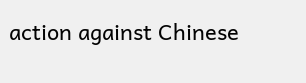action against Chinese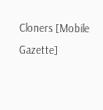Cloners [Mobile Gazette]